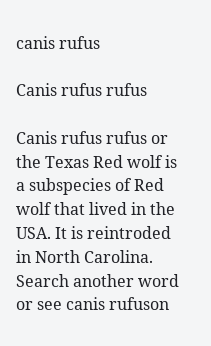canis rufus

Canis rufus rufus

Canis rufus rufus or the Texas Red wolf is a subspecies of Red wolf that lived in the USA. It is reintroded in North Carolina.
Search another word or see canis rufuson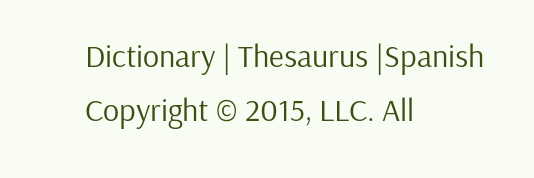Dictionary | Thesaurus |Spanish
Copyright © 2015, LLC. All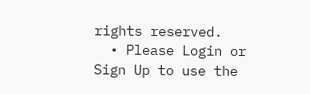rights reserved.
  • Please Login or Sign Up to use the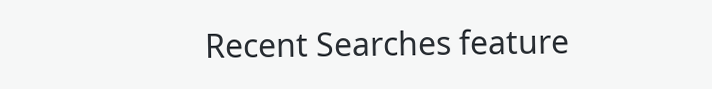Recent Searches feature